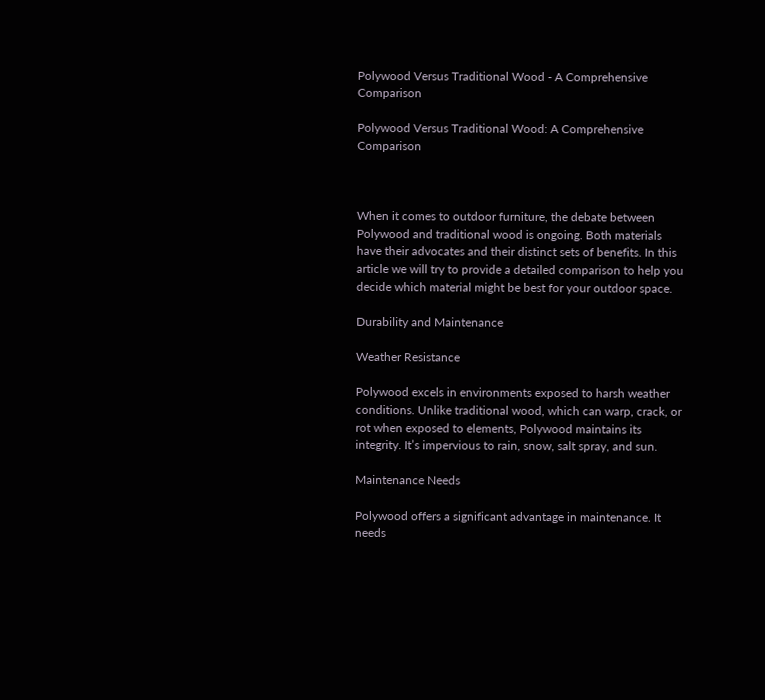Polywood Versus Traditional Wood - A Comprehensive Comparison

Polywood Versus Traditional Wood: A Comprehensive Comparison



When it comes to outdoor furniture, the debate between Polywood and traditional wood is ongoing. Both materials have their advocates and their distinct sets of benefits. In this article we will try to provide a detailed comparison to help you decide which material might be best for your outdoor space.

Durability and Maintenance

Weather Resistance

Polywood excels in environments exposed to harsh weather conditions. Unlike traditional wood, which can warp, crack, or rot when exposed to elements, Polywood maintains its integrity. It’s impervious to rain, snow, salt spray, and sun.

Maintenance Needs

Polywood offers a significant advantage in maintenance. It needs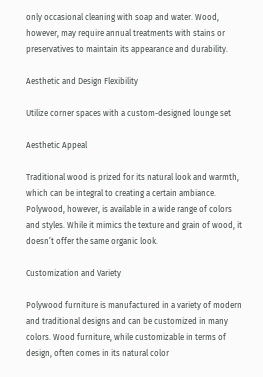only occasional cleaning with soap and water. Wood, however, may require annual treatments with stains or preservatives to maintain its appearance and durability.

Aesthetic and Design Flexibility

Utilize corner spaces with a custom-designed lounge set

Aesthetic Appeal

Traditional wood is prized for its natural look and warmth, which can be integral to creating a certain ambiance. Polywood, however, is available in a wide range of colors and styles. While it mimics the texture and grain of wood, it doesn’t offer the same organic look.

Customization and Variety

Polywood furniture is manufactured in a variety of modern and traditional designs and can be customized in many colors. Wood furniture, while customizable in terms of design, often comes in its natural color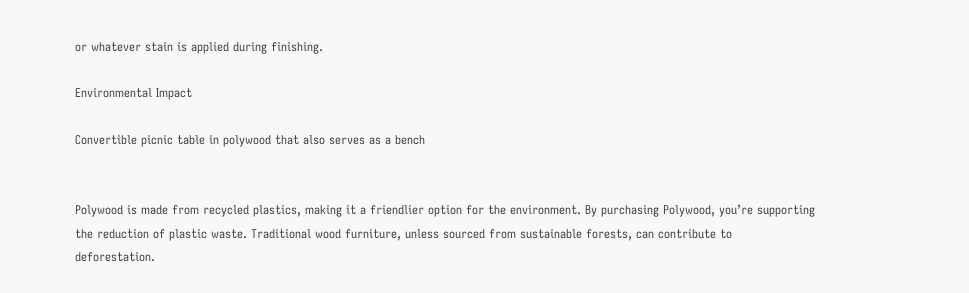or whatever stain is applied during finishing.

Environmental Impact

Convertible picnic table in polywood that also serves as a bench


Polywood is made from recycled plastics, making it a friendlier option for the environment. By purchasing Polywood, you’re supporting the reduction of plastic waste. Traditional wood furniture, unless sourced from sustainable forests, can contribute to deforestation.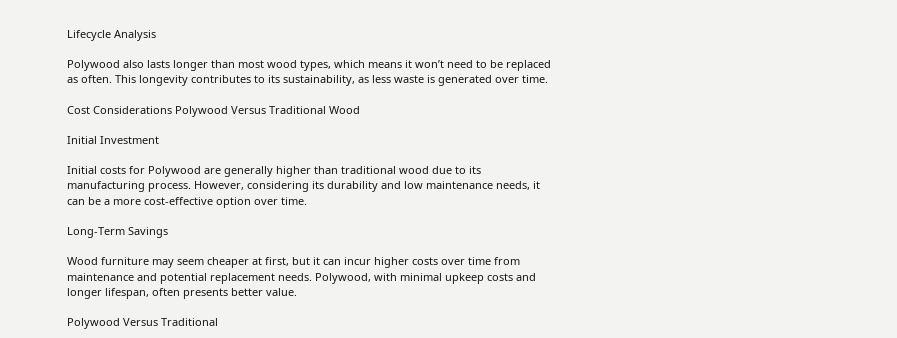Lifecycle Analysis

Polywood also lasts longer than most wood types, which means it won’t need to be replaced as often. This longevity contributes to its sustainability, as less waste is generated over time.

Cost Considerations Polywood Versus Traditional Wood

Initial Investment

Initial costs for Polywood are generally higher than traditional wood due to its manufacturing process. However, considering its durability and low maintenance needs, it can be a more cost-effective option over time.

Long-Term Savings

Wood furniture may seem cheaper at first, but it can incur higher costs over time from maintenance and potential replacement needs. Polywood, with minimal upkeep costs and longer lifespan, often presents better value.

Polywood Versus Traditional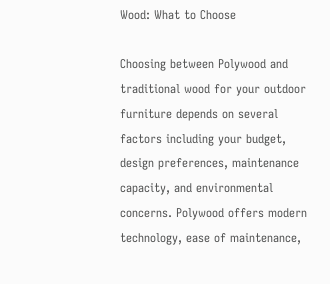Wood: What to Choose

Choosing between Polywood and traditional wood for your outdoor furniture depends on several factors including your budget, design preferences, maintenance capacity, and environmental concerns. Polywood offers modern technology, ease of maintenance,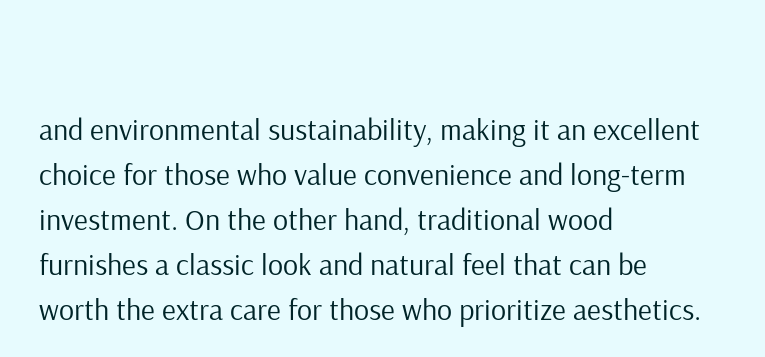and environmental sustainability, making it an excellent choice for those who value convenience and long-term investment. On the other hand, traditional wood furnishes a classic look and natural feel that can be worth the extra care for those who prioritize aesthetics.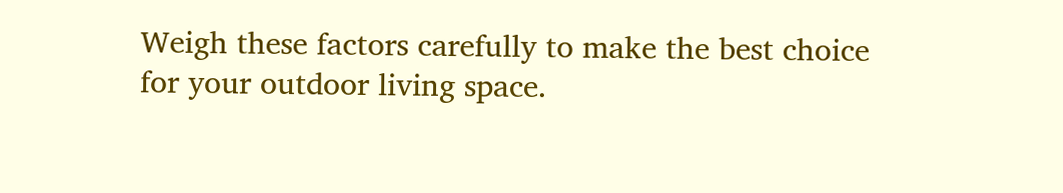Weigh these factors carefully to make the best choice for your outdoor living space.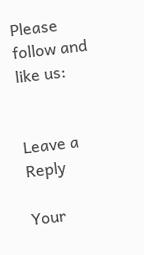Please follow and like us:


Leave a Reply

Your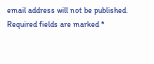email address will not be published. Required fields are marked *